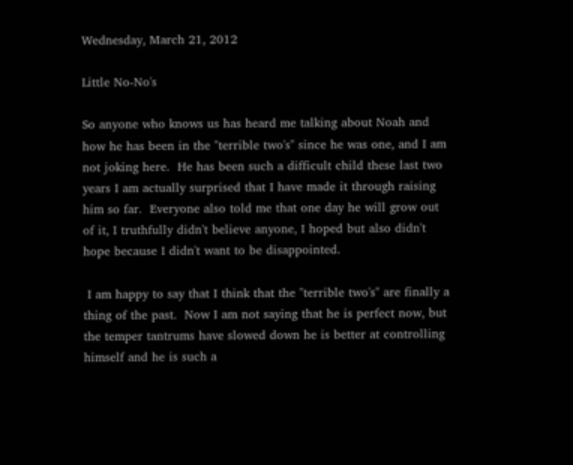Wednesday, March 21, 2012

Little No-No's

So anyone who knows us has heard me talking about Noah and how he has been in the "terrible two's" since he was one, and I am not joking here.  He has been such a difficult child these last two years I am actually surprised that I have made it through raising him so far.  Everyone also told me that one day he will grow out of it, I truthfully didn't believe anyone, I hoped but also didn't hope because I didn't want to be disappointed.

 I am happy to say that I think that the "terrible two's" are finally a thing of the past.  Now I am not saying that he is perfect now, but the temper tantrums have slowed down he is better at controlling himself and he is such a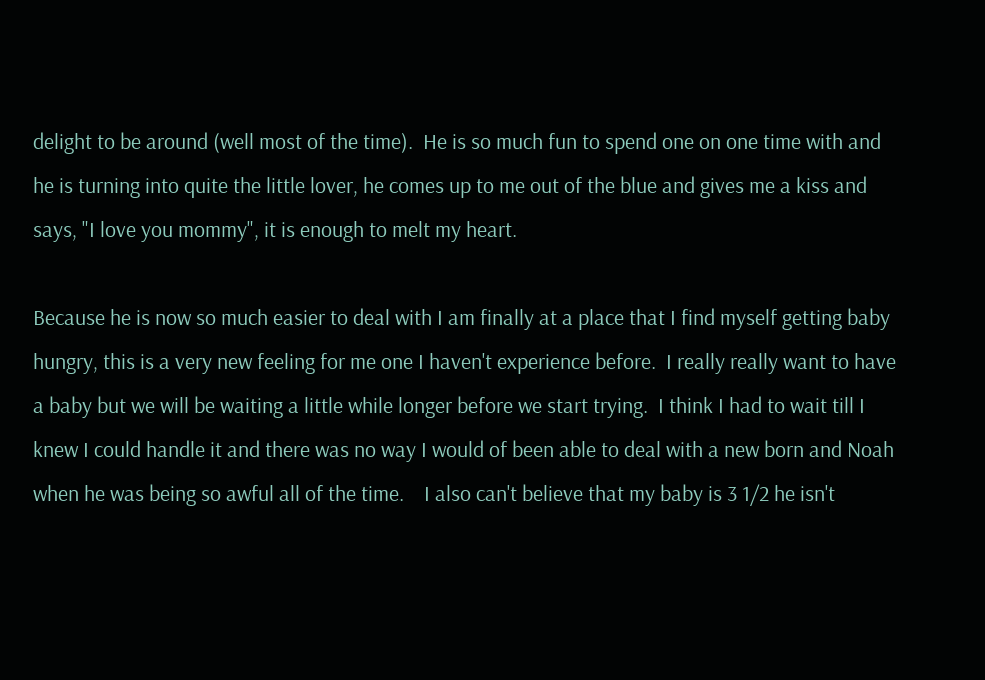delight to be around (well most of the time).  He is so much fun to spend one on one time with and he is turning into quite the little lover, he comes up to me out of the blue and gives me a kiss and says, "I love you mommy", it is enough to melt my heart.

Because he is now so much easier to deal with I am finally at a place that I find myself getting baby hungry, this is a very new feeling for me one I haven't experience before.  I really really want to have a baby but we will be waiting a little while longer before we start trying.  I think I had to wait till I knew I could handle it and there was no way I would of been able to deal with a new born and Noah when he was being so awful all of the time.    I also can't believe that my baby is 3 1/2 he isn't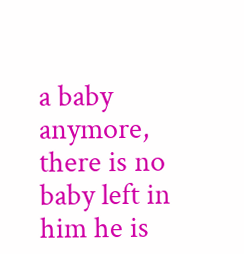a baby anymore, there is no baby left in him he is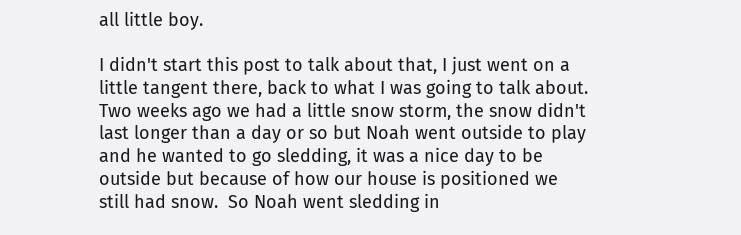all little boy.

I didn't start this post to talk about that, I just went on a little tangent there, back to what I was going to talk about.  Two weeks ago we had a little snow storm, the snow didn't last longer than a day or so but Noah went outside to play and he wanted to go sledding, it was a nice day to be outside but because of how our house is positioned we still had snow.  So Noah went sledding in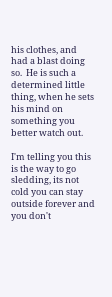his clothes, and had a blast doing so.  He is such a determined little thing, when he sets his mind on something you better watch out.

I'm telling you this is the way to go sledding, its not cold you can stay outside forever and you don't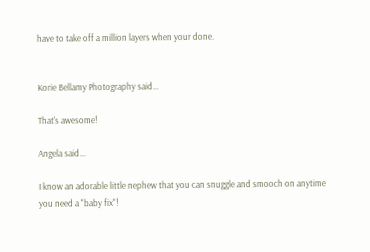have to take off a million layers when your done.


Korie Bellamy Photography said...

That's awesome!

Angela said...

I know an adorable little nephew that you can snuggle and smooch on anytime you need a "baby fix"!